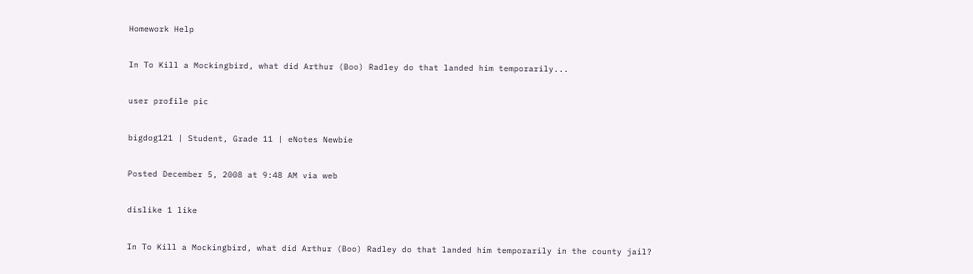Homework Help

In To Kill a Mockingbird, what did Arthur (Boo) Radley do that landed him temporarily...

user profile pic

bigdog121 | Student, Grade 11 | eNotes Newbie

Posted December 5, 2008 at 9:48 AM via web

dislike 1 like

In To Kill a Mockingbird, what did Arthur (Boo) Radley do that landed him temporarily in the county jail?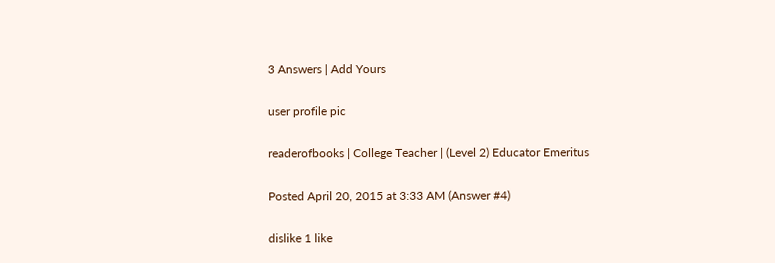3 Answers | Add Yours

user profile pic

readerofbooks | College Teacher | (Level 2) Educator Emeritus

Posted April 20, 2015 at 3:33 AM (Answer #4)

dislike 1 like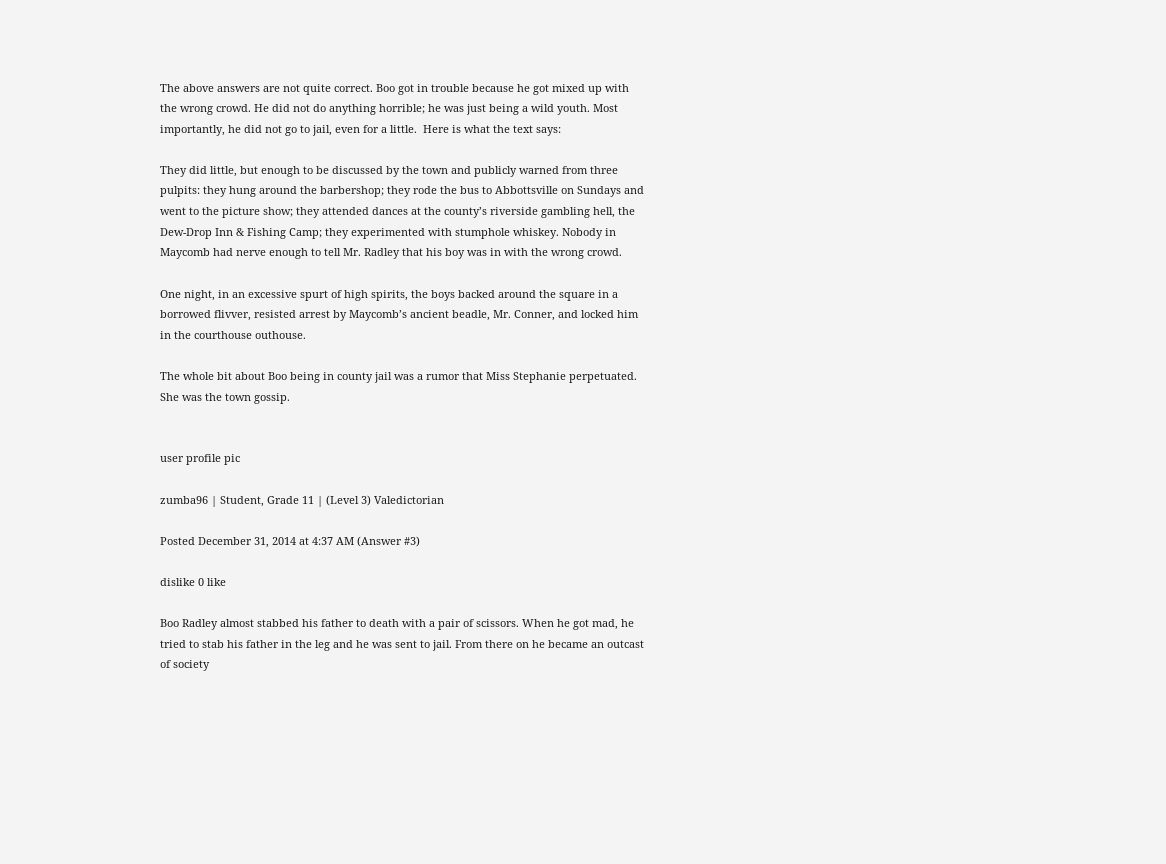The above answers are not quite correct. Boo got in trouble because he got mixed up with the wrong crowd. He did not do anything horrible; he was just being a wild youth. Most importantly, he did not go to jail, even for a little.  Here is what the text says:

They did little, but enough to be discussed by the town and publicly warned from three pulpits: they hung around the barbershop; they rode the bus to Abbottsville on Sundays and went to the picture show; they attended dances at the county’s riverside gambling hell, the Dew-Drop Inn & Fishing Camp; they experimented with stumphole whiskey. Nobody in Maycomb had nerve enough to tell Mr. Radley that his boy was in with the wrong crowd.

One night, in an excessive spurt of high spirits, the boys backed around the square in a borrowed flivver, resisted arrest by Maycomb’s ancient beadle, Mr. Conner, and locked him in the courthouse outhouse.

The whole bit about Boo being in county jail was a rumor that Miss Stephanie perpetuated. She was the town gossip.


user profile pic

zumba96 | Student, Grade 11 | (Level 3) Valedictorian

Posted December 31, 2014 at 4:37 AM (Answer #3)

dislike 0 like

Boo Radley almost stabbed his father to death with a pair of scissors. When he got mad, he tried to stab his father in the leg and he was sent to jail. From there on he became an outcast of society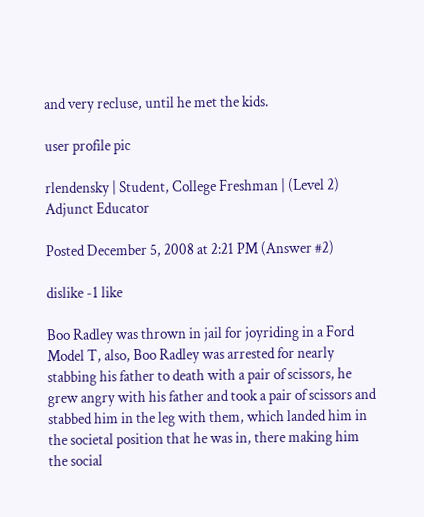and very recluse, until he met the kids.

user profile pic

rlendensky | Student, College Freshman | (Level 2) Adjunct Educator

Posted December 5, 2008 at 2:21 PM (Answer #2)

dislike -1 like

Boo Radley was thrown in jail for joyriding in a Ford Model T, also, Boo Radley was arrested for nearly stabbing his father to death with a pair of scissors, he grew angry with his father and took a pair of scissors and stabbed him in the leg with them, which landed him in the societal position that he was in, there making him the social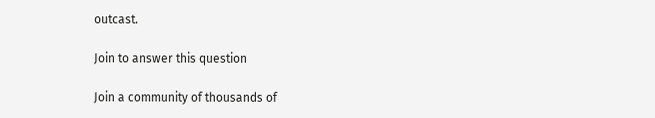outcast.

Join to answer this question

Join a community of thousands of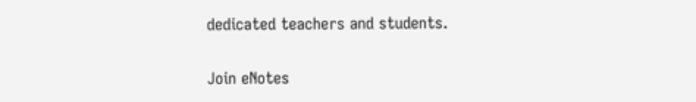dedicated teachers and students.

Join eNotes